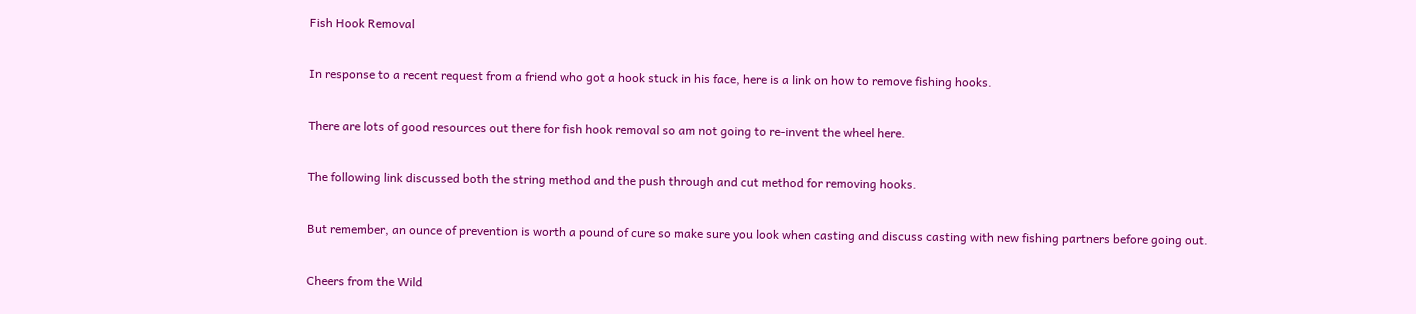Fish Hook Removal

In response to a recent request from a friend who got a hook stuck in his face, here is a link on how to remove fishing hooks.

There are lots of good resources out there for fish hook removal so am not going to re-invent the wheel here.

The following link discussed both the string method and the push through and cut method for removing hooks.

But remember, an ounce of prevention is worth a pound of cure so make sure you look when casting and discuss casting with new fishing partners before going out.

Cheers from the Wild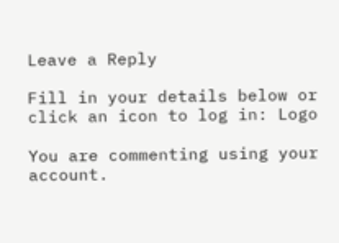Leave a Reply

Fill in your details below or click an icon to log in: Logo

You are commenting using your account.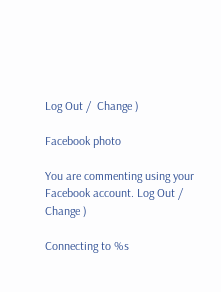Log Out /  Change )

Facebook photo

You are commenting using your Facebook account. Log Out /  Change )

Connecting to %s